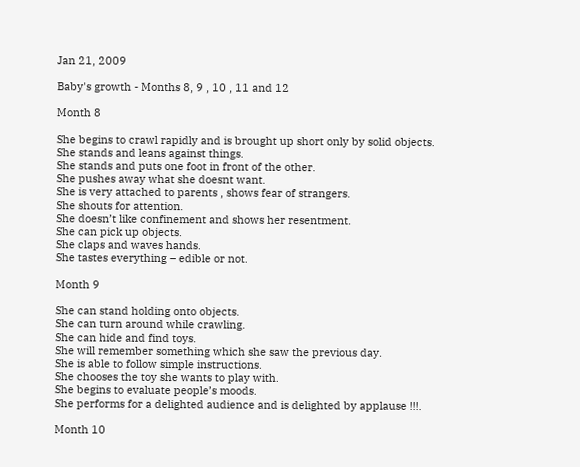Jan 21, 2009

Baby's growth - Months 8, 9 , 10 , 11 and 12

Month 8

She begins to crawl rapidly and is brought up short only by solid objects.
She stands and leans against things.
She stands and puts one foot in front of the other.
She pushes away what she doesnt want.
She is very attached to parents , shows fear of strangers.
She shouts for attention.
She doesn’t like confinement and shows her resentment.
She can pick up objects.
She claps and waves hands.
She tastes everything – edible or not.

Month 9

She can stand holding onto objects.
She can turn around while crawling.
She can hide and find toys.
She will remember something which she saw the previous day.
She is able to follow simple instructions.
She chooses the toy she wants to play with.
She begins to evaluate people’s moods.
She performs for a delighted audience and is delighted by applause !!!.

Month 10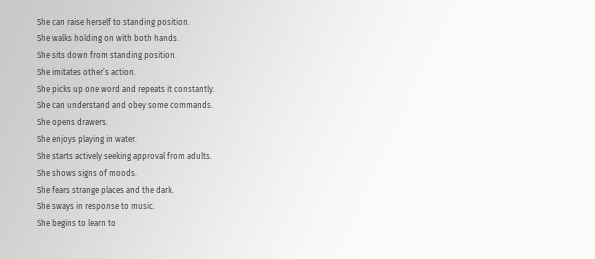She can raise herself to standing position.
She walks holding on with both hands.
She sits down from standing position.
She imitates other’s action.
She picks up one word and repeats it constantly.
She can understand and obey some commands.
She opens drawers.
She enjoys playing in water.
She starts actively seeking approval from adults.
She shows signs of moods.
She fears strange places and the dark.
She sways in response to music.
She begins to learn to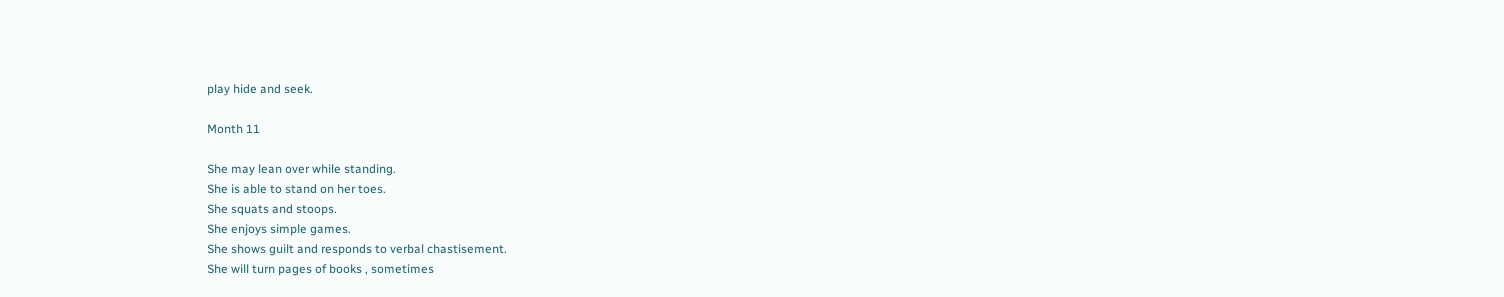play hide and seek.

Month 11

She may lean over while standing.
She is able to stand on her toes.
She squats and stoops.
She enjoys simple games.
She shows guilt and responds to verbal chastisement.
She will turn pages of books , sometimes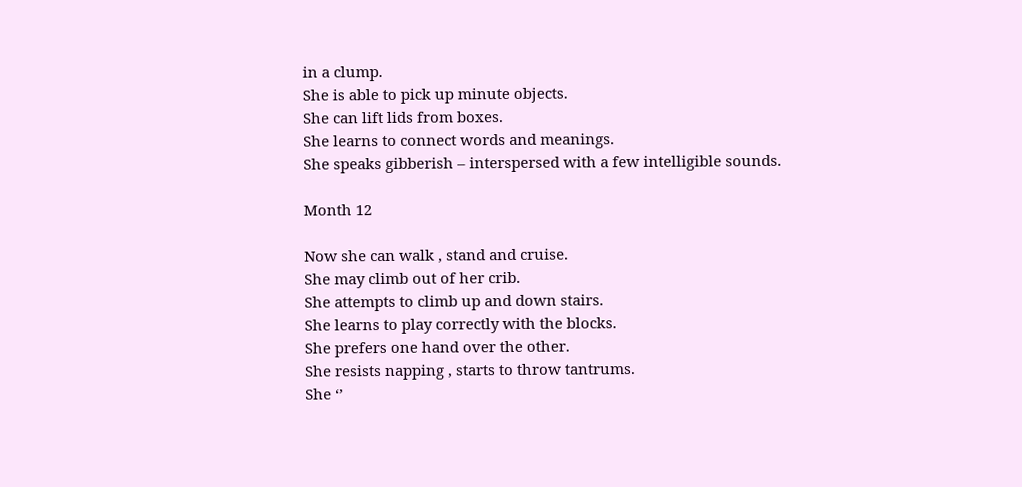in a clump.
She is able to pick up minute objects.
She can lift lids from boxes.
She learns to connect words and meanings.
She speaks gibberish – interspersed with a few intelligible sounds.

Month 12

Now she can walk , stand and cruise.
She may climb out of her crib.
She attempts to climb up and down stairs.
She learns to play correctly with the blocks.
She prefers one hand over the other.
She resists napping , starts to throw tantrums.
She ‘’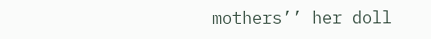mothers’’ her doll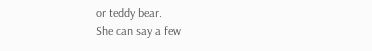or teddy bear.
She can say a few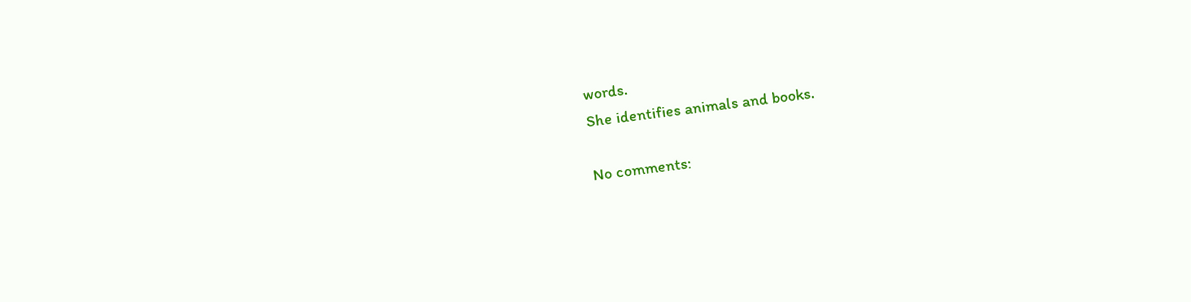words.
She identifies animals and books.

No comments: